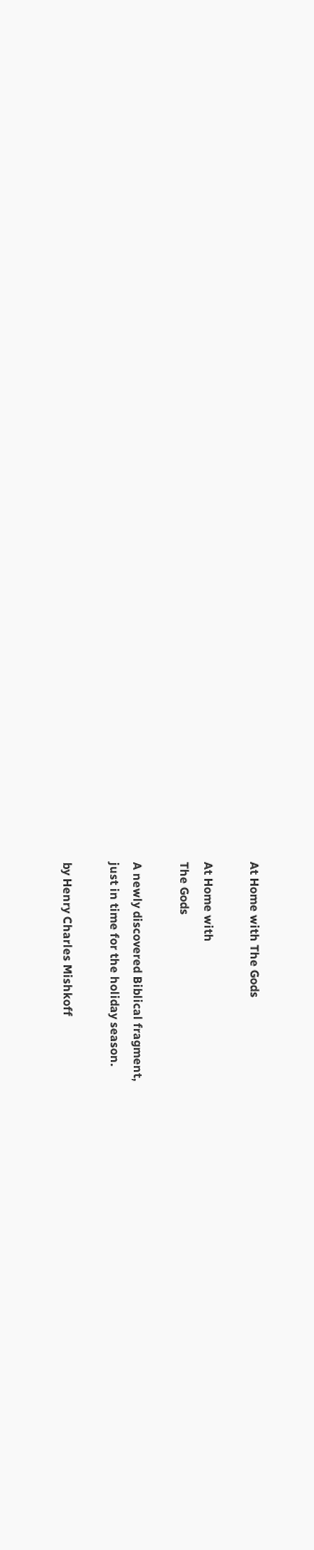At Home with The Gods

At Home with
The Gods

A newly discovered Biblical fragment,
just in time for the holiday season.

by Henry Charles Mishkoff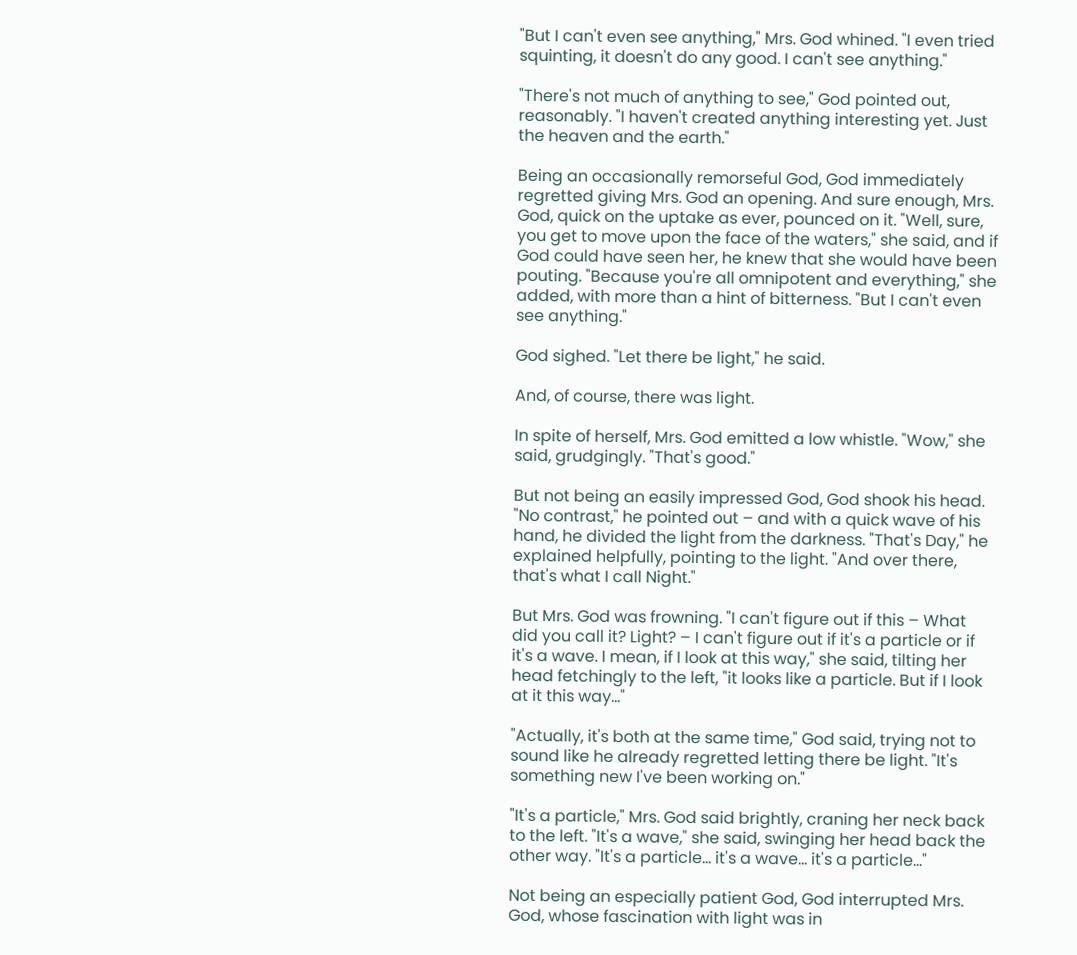"But I can't even see anything," Mrs. God whined. "I even tried squinting, it doesn't do any good. I can't see anything."

"There's not much of anything to see," God pointed out, reasonably. "I haven't created anything interesting yet. Just the heaven and the earth."

Being an occasionally remorseful God, God immediately regretted giving Mrs. God an opening. And sure enough, Mrs. God, quick on the uptake as ever, pounced on it. "Well, sure, you get to move upon the face of the waters," she said, and if God could have seen her, he knew that she would have been pouting. "Because you're all omnipotent and everything," she added, with more than a hint of bitterness. "But I can't even see anything."

God sighed. "Let there be light," he said.

And, of course, there was light.

In spite of herself, Mrs. God emitted a low whistle. "Wow," she said, grudgingly. "That's good."

But not being an easily impressed God, God shook his head. "No contrast," he pointed out – and with a quick wave of his hand, he divided the light from the darkness. "That's Day," he explained helpfully, pointing to the light. "And over there, that's what I call Night."

But Mrs. God was frowning. "I can't figure out if this – What did you call it? Light? – I can't figure out if it's a particle or if it's a wave. I mean, if I look at this way," she said, tilting her head fetchingly to the left, "it looks like a particle. But if I look at it this way..."

"Actually, it's both at the same time," God said, trying not to sound like he already regretted letting there be light. "It's something new I've been working on."

"It's a particle," Mrs. God said brightly, craning her neck back to the left. "It's a wave," she said, swinging her head back the other way. "It's a particle... it's a wave... it's a particle..."

Not being an especially patient God, God interrupted Mrs. God, whose fascination with light was in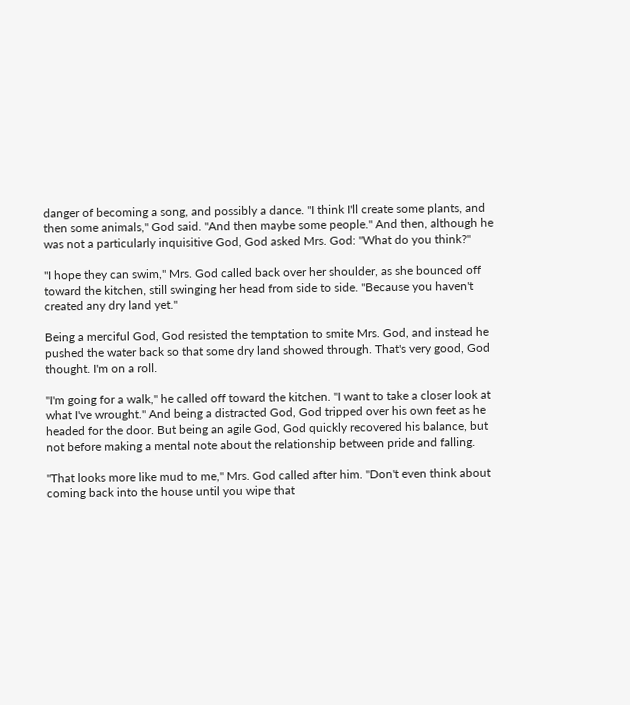danger of becoming a song, and possibly a dance. "I think I'll create some plants, and then some animals," God said. "And then maybe some people." And then, although he was not a particularly inquisitive God, God asked Mrs. God: "What do you think?"

"I hope they can swim," Mrs. God called back over her shoulder, as she bounced off toward the kitchen, still swinging her head from side to side. "Because you haven't created any dry land yet."

Being a merciful God, God resisted the temptation to smite Mrs. God, and instead he pushed the water back so that some dry land showed through. That's very good, God thought. I'm on a roll.

"I'm going for a walk," he called off toward the kitchen. "I want to take a closer look at what I've wrought." And being a distracted God, God tripped over his own feet as he headed for the door. But being an agile God, God quickly recovered his balance, but not before making a mental note about the relationship between pride and falling.

"That looks more like mud to me," Mrs. God called after him. "Don't even think about coming back into the house until you wipe that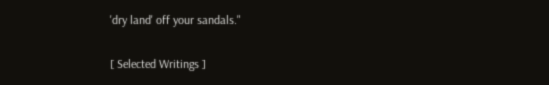'dry land' off your sandals."

[ Selected Writings ]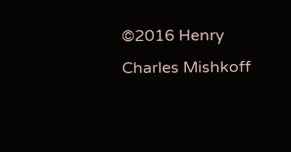©2016 Henry Charles Mishkoff